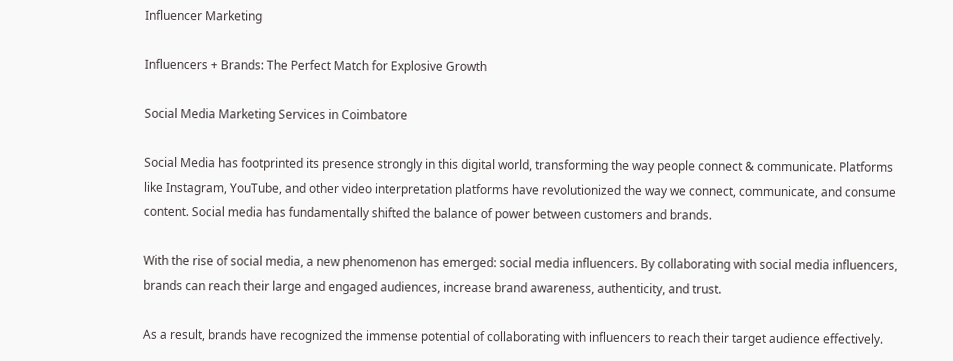Influencer Marketing

Influencers + Brands: The Perfect Match for Explosive Growth

Social Media Marketing Services in Coimbatore

Social Media has footprinted its presence strongly in this digital world, transforming the way people connect & communicate. Platforms like Instagram, YouTube, and other video interpretation platforms have revolutionized the way we connect, communicate, and consume content. Social media has fundamentally shifted the balance of power between customers and brands.

With the rise of social media, a new phenomenon has emerged: social media influencers. By collaborating with social media influencers, brands can reach their large and engaged audiences, increase brand awareness, authenticity, and trust.

As a result, brands have recognized the immense potential of collaborating with influencers to reach their target audience effectively.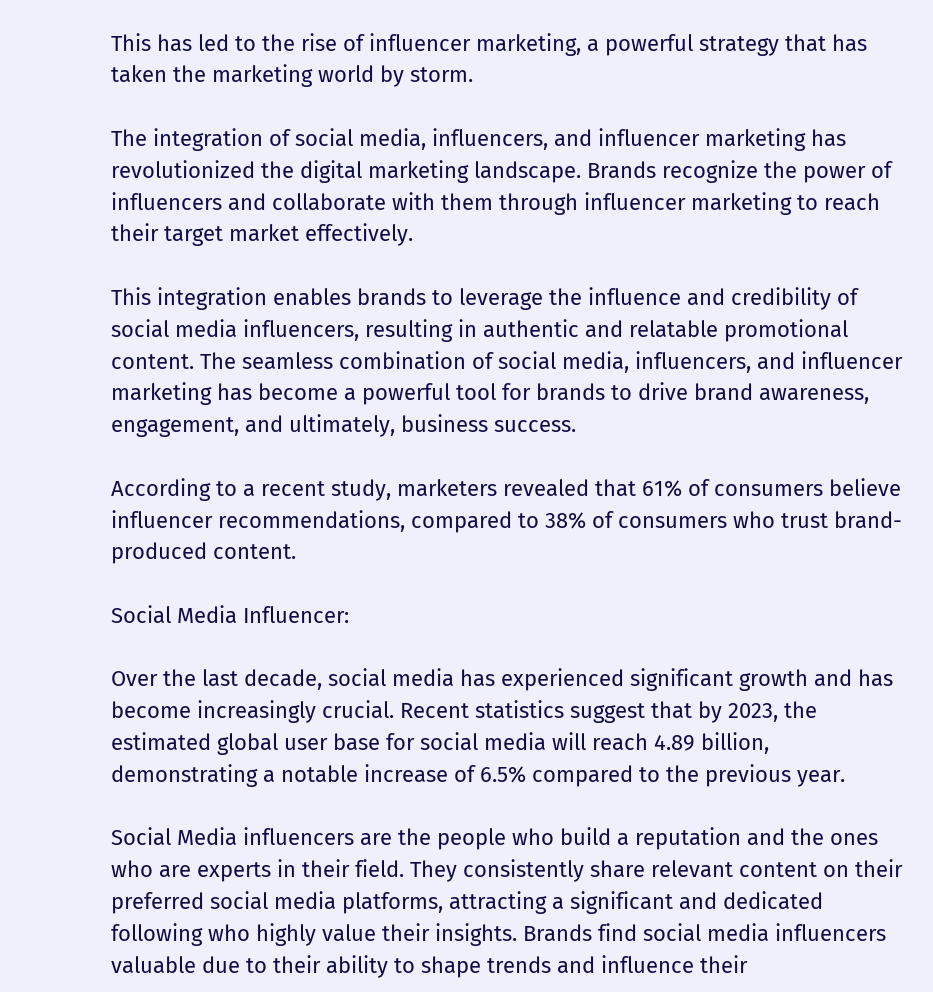This has led to the rise of influencer marketing, a powerful strategy that has taken the marketing world by storm.

The integration of social media, influencers, and influencer marketing has revolutionized the digital marketing landscape. Brands recognize the power of influencers and collaborate with them through influencer marketing to reach their target market effectively.

This integration enables brands to leverage the influence and credibility of social media influencers, resulting in authentic and relatable promotional content. The seamless combination of social media, influencers, and influencer marketing has become a powerful tool for brands to drive brand awareness, engagement, and ultimately, business success.

According to a recent study, marketers revealed that 61% of consumers believe influencer recommendations, compared to 38% of consumers who trust brand-produced content.

Social Media Influencer:

Over the last decade, social media has experienced significant growth and has become increasingly crucial. Recent statistics suggest that by 2023, the estimated global user base for social media will reach 4.89 billion, demonstrating a notable increase of 6.5% compared to the previous year.

Social Media influencers are the people who build a reputation and the ones who are experts in their field. They consistently share relevant content on their preferred social media platforms, attracting a significant and dedicated following who highly value their insights. Brands find social media influencers valuable due to their ability to shape trends and influence their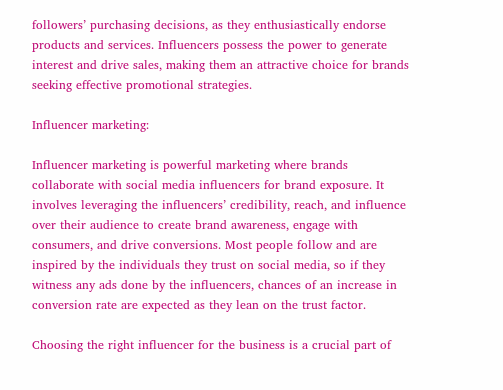followers’ purchasing decisions, as they enthusiastically endorse products and services. Influencers possess the power to generate interest and drive sales, making them an attractive choice for brands seeking effective promotional strategies.

Influencer marketing:

Influencer marketing is powerful marketing where brands collaborate with social media influencers for brand exposure. It involves leveraging the influencers’ credibility, reach, and influence over their audience to create brand awareness, engage with consumers, and drive conversions. Most people follow and are inspired by the individuals they trust on social media, so if they witness any ads done by the influencers, chances of an increase in conversion rate are expected as they lean on the trust factor.

Choosing the right influencer for the business is a crucial part of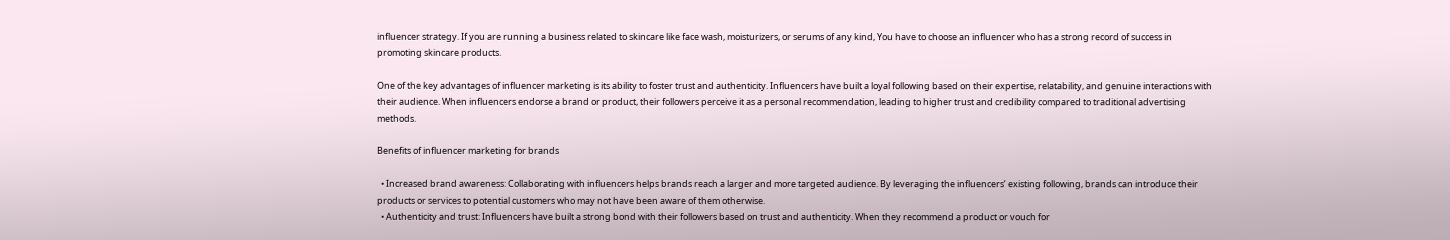influencer strategy. If you are running a business related to skincare like face wash, moisturizers, or serums of any kind, You have to choose an influencer who has a strong record of success in promoting skincare products.

One of the key advantages of influencer marketing is its ability to foster trust and authenticity. Influencers have built a loyal following based on their expertise, relatability, and genuine interactions with their audience. When influencers endorse a brand or product, their followers perceive it as a personal recommendation, leading to higher trust and credibility compared to traditional advertising methods.

Benefits of influencer marketing for brands

  • Increased brand awareness: Collaborating with influencers helps brands reach a larger and more targeted audience. By leveraging the influencers’ existing following, brands can introduce their products or services to potential customers who may not have been aware of them otherwise.
  • Authenticity and trust: Influencers have built a strong bond with their followers based on trust and authenticity. When they recommend a product or vouch for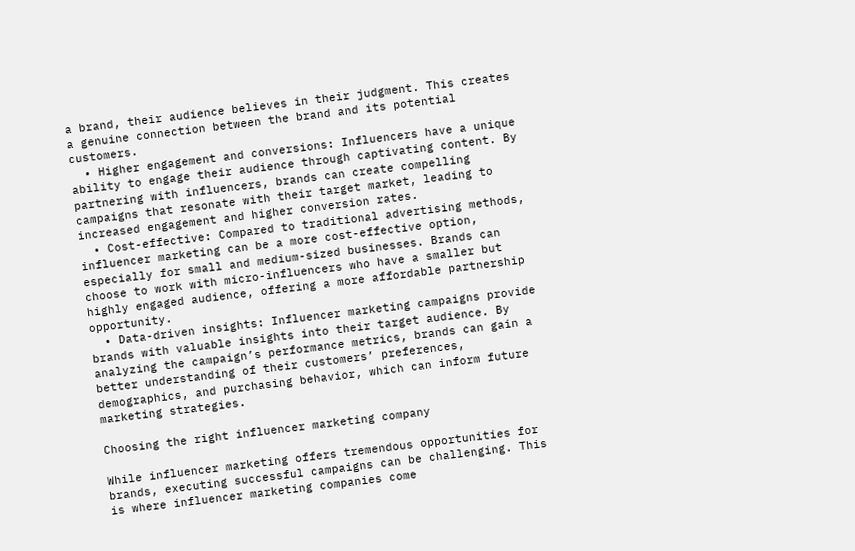a brand, their audience believes in their judgment. This creates a genuine connection between the brand and its potential customers.
  • Higher engagement and conversions: Influencers have a unique ability to engage their audience through captivating content. By partnering with influencers, brands can create compelling campaigns that resonate with their target market, leading to increased engagement and higher conversion rates.
  • Cost-effective: Compared to traditional advertising methods, influencer marketing can be a more cost-effective option, especially for small and medium-sized businesses. Brands can choose to work with micro-influencers who have a smaller but highly engaged audience, offering a more affordable partnership opportunity.
  • Data-driven insights: Influencer marketing campaigns provide brands with valuable insights into their target audience. By analyzing the campaign’s performance metrics, brands can gain a better understanding of their customers’ preferences, demographics, and purchasing behavior, which can inform future marketing strategies.

Choosing the right influencer marketing company

While influencer marketing offers tremendous opportunities for brands, executing successful campaigns can be challenging. This is where influencer marketing companies come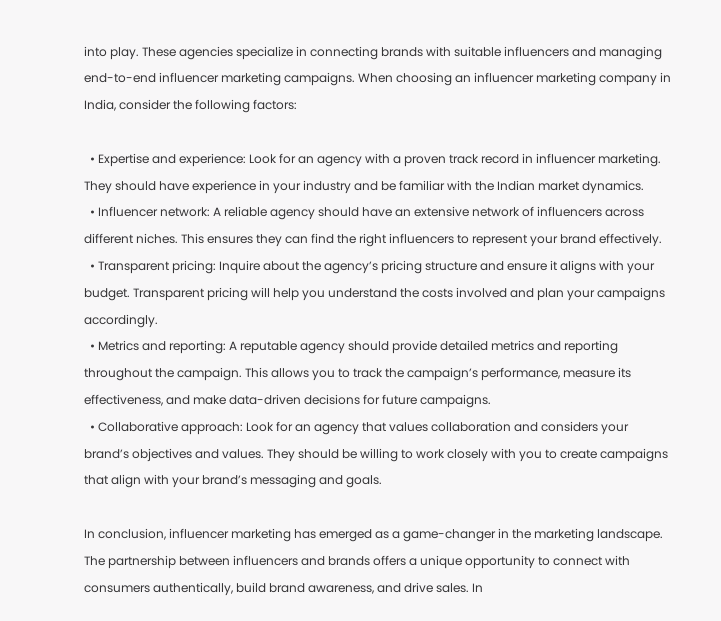into play. These agencies specialize in connecting brands with suitable influencers and managing end-to-end influencer marketing campaigns. When choosing an influencer marketing company in India, consider the following factors:

  • Expertise and experience: Look for an agency with a proven track record in influencer marketing. They should have experience in your industry and be familiar with the Indian market dynamics.
  • Influencer network: A reliable agency should have an extensive network of influencers across different niches. This ensures they can find the right influencers to represent your brand effectively.
  • Transparent pricing: Inquire about the agency’s pricing structure and ensure it aligns with your budget. Transparent pricing will help you understand the costs involved and plan your campaigns accordingly.
  • Metrics and reporting: A reputable agency should provide detailed metrics and reporting throughout the campaign. This allows you to track the campaign’s performance, measure its effectiveness, and make data-driven decisions for future campaigns.
  • Collaborative approach: Look for an agency that values collaboration and considers your brand’s objectives and values. They should be willing to work closely with you to create campaigns that align with your brand’s messaging and goals.

In conclusion, influencer marketing has emerged as a game-changer in the marketing landscape. The partnership between influencers and brands offers a unique opportunity to connect with consumers authentically, build brand awareness, and drive sales. In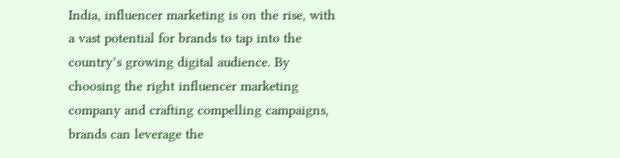India, influencer marketing is on the rise, with a vast potential for brands to tap into the country’s growing digital audience. By choosing the right influencer marketing company and crafting compelling campaigns, brands can leverage the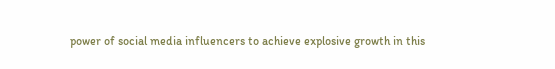power of social media influencers to achieve explosive growth in this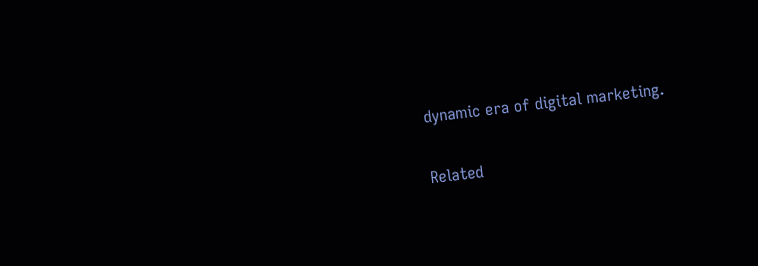dynamic era of digital marketing.

Related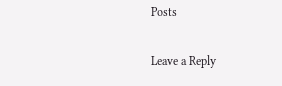Posts

Leave a Reply